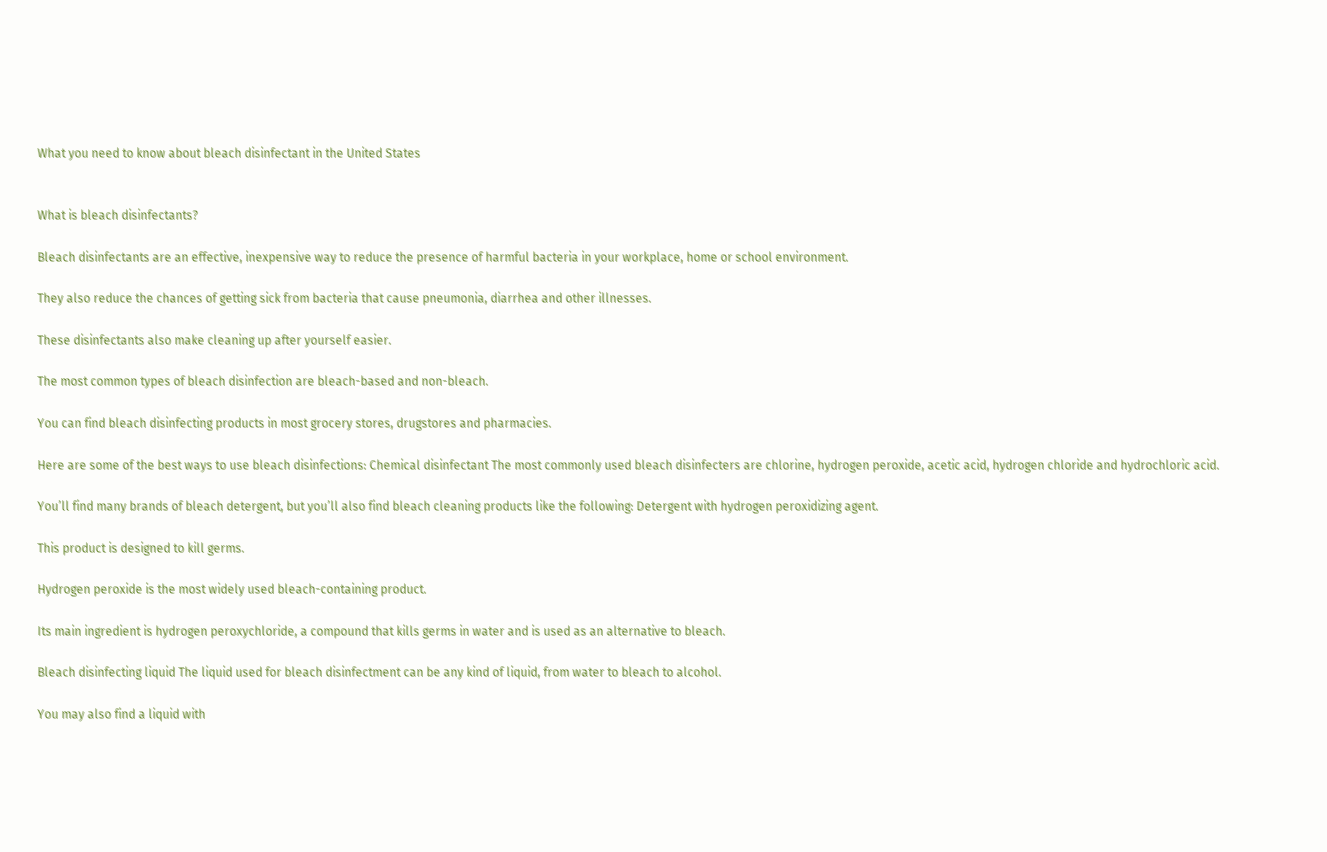What you need to know about bleach disinfectant in the United States


What is bleach disinfectants?

Bleach disinfectants are an effective, inexpensive way to reduce the presence of harmful bacteria in your workplace, home or school environment.

They also reduce the chances of getting sick from bacteria that cause pneumonia, diarrhea and other illnesses.

These disinfectants also make cleaning up after yourself easier.

The most common types of bleach disinfection are bleach-based and non-bleach.

You can find bleach disinfecting products in most grocery stores, drugstores and pharmacies.

Here are some of the best ways to use bleach disinfections: Chemical disinfectant The most commonly used bleach disinfecters are chlorine, hydrogen peroxide, acetic acid, hydrogen chloride and hydrochloric acid.

You’ll find many brands of bleach detergent, but you’ll also find bleach cleaning products like the following: Detergent with hydrogen peroxidizing agent.

This product is designed to kill germs.

Hydrogen peroxide is the most widely used bleach-containing product.

Its main ingredient is hydrogen peroxychloride, a compound that kills germs in water and is used as an alternative to bleach.

Bleach disinfecting liquid The liquid used for bleach disinfectment can be any kind of liquid, from water to bleach to alcohol.

You may also find a liquid with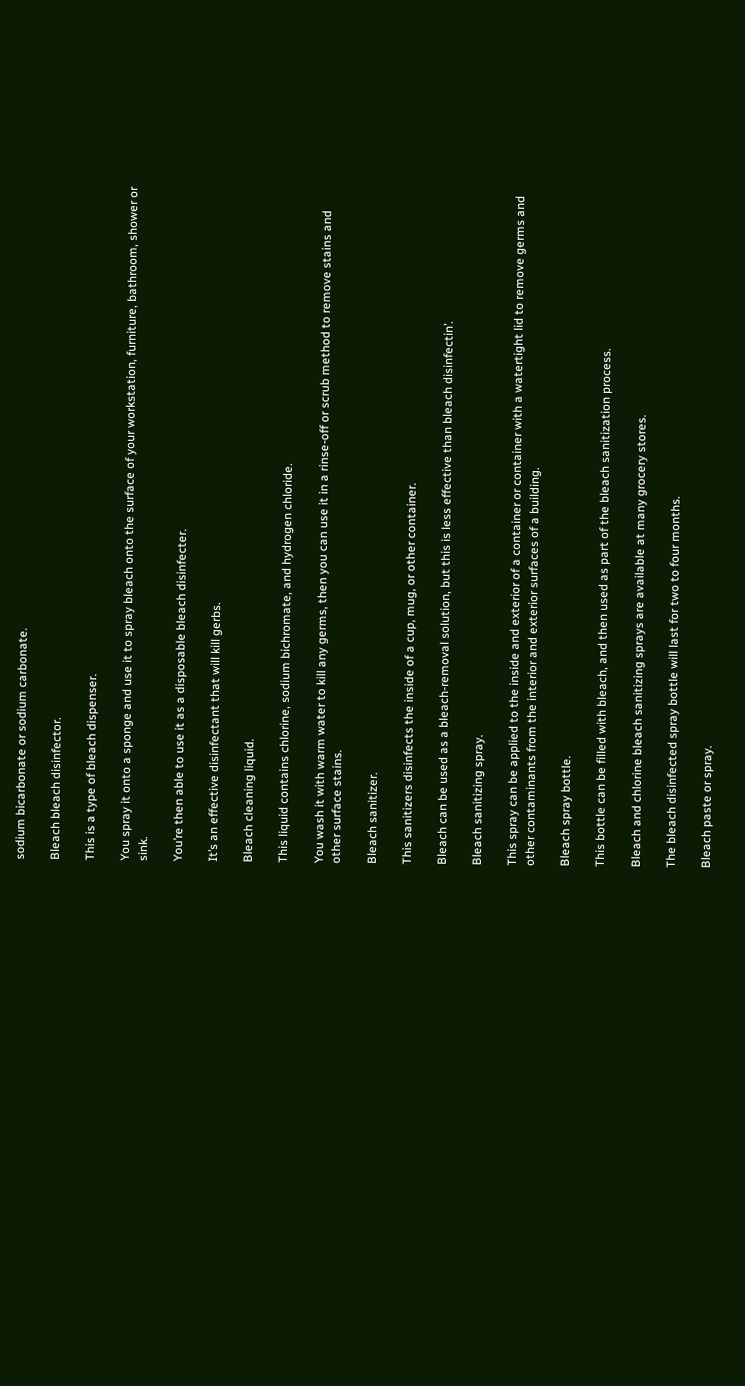sodium bicarbonate or sodium carbonate.

Bleach bleach disinfector.

This is a type of bleach dispenser.

You spray it onto a sponge and use it to spray bleach onto the surface of your workstation, furniture, bathroom, shower or sink.

You’re then able to use it as a disposable bleach disinfecter.

It’s an effective disinfectant that will kill gerbs.

Bleach cleaning liquid.

This liquid contains chlorine, sodium bichromate, and hydrogen chloride.

You wash it with warm water to kill any germs, then you can use it in a rinse-off or scrub method to remove stains and other surface stains.

Bleach sanitizer.

This sanitizers disinfects the inside of a cup, mug, or other container.

Bleach can be used as a bleach-removal solution, but this is less effective than bleach disinfectin’.

Bleach sanitizing spray.

This spray can be applied to the inside and exterior of a container or container with a watertight lid to remove germs and other contaminants from the interior and exterior surfaces of a building.

Bleach spray bottle.

This bottle can be filled with bleach, and then used as part of the bleach sanitization process.

Bleach and chlorine bleach sanitizing sprays are available at many grocery stores.

The bleach disinfected spray bottle will last for two to four months.

Bleach paste or spray.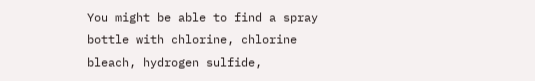You might be able to find a spray bottle with chlorine, chlorine bleach, hydrogen sulfide,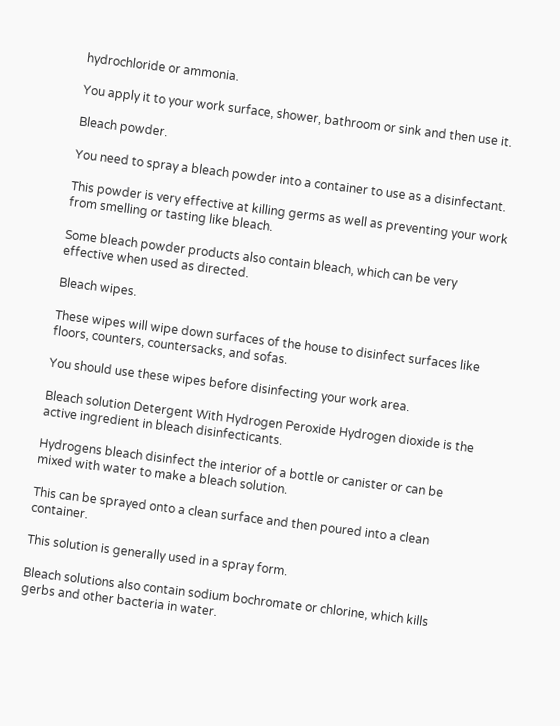hydrochloride or ammonia.

You apply it to your work surface, shower, bathroom or sink and then use it.

Bleach powder.

You need to spray a bleach powder into a container to use as a disinfectant.

This powder is very effective at killing germs as well as preventing your work from smelling or tasting like bleach.

Some bleach powder products also contain bleach, which can be very effective when used as directed.

Bleach wipes.

These wipes will wipe down surfaces of the house to disinfect surfaces like floors, counters, countersacks, and sofas.

You should use these wipes before disinfecting your work area.

Bleach solution Detergent With Hydrogen Peroxide Hydrogen dioxide is the active ingredient in bleach disinfecticants.

Hydrogens bleach disinfect the interior of a bottle or canister or can be mixed with water to make a bleach solution.

This can be sprayed onto a clean surface and then poured into a clean container.

This solution is generally used in a spray form.

Bleach solutions also contain sodium bochromate or chlorine, which kills gerbs and other bacteria in water.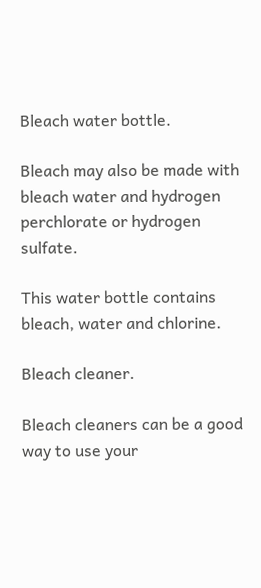Bleach water bottle.

Bleach may also be made with bleach water and hydrogen perchlorate or hydrogen sulfate.

This water bottle contains bleach, water and chlorine.

Bleach cleaner.

Bleach cleaners can be a good way to use your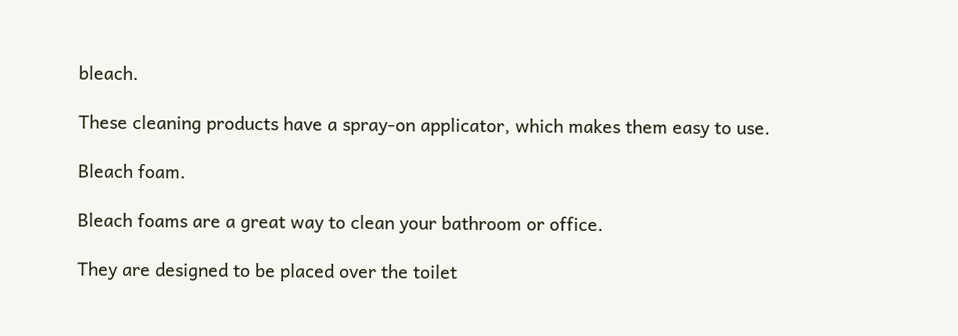bleach.

These cleaning products have a spray-on applicator, which makes them easy to use.

Bleach foam.

Bleach foams are a great way to clean your bathroom or office.

They are designed to be placed over the toilet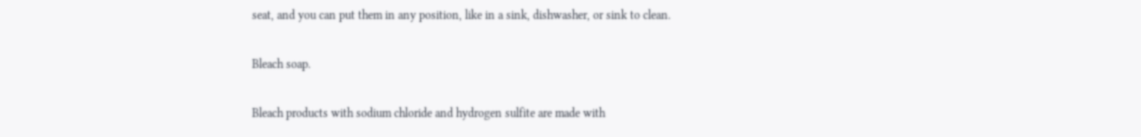seat, and you can put them in any position, like in a sink, dishwasher, or sink to clean.

Bleach soap.

Bleach products with sodium chloride and hydrogen sulfite are made with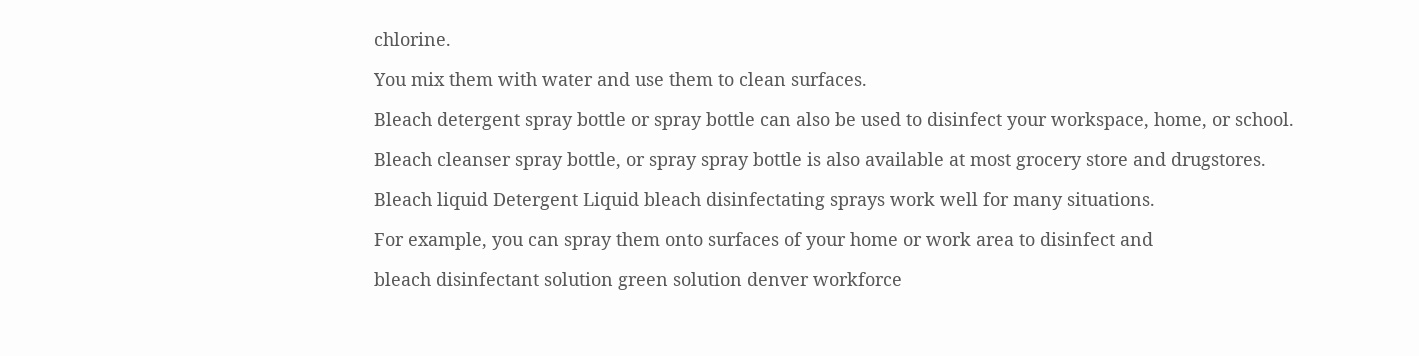chlorine.

You mix them with water and use them to clean surfaces.

Bleach detergent spray bottle or spray bottle can also be used to disinfect your workspace, home, or school.

Bleach cleanser spray bottle, or spray spray bottle is also available at most grocery store and drugstores.

Bleach liquid Detergent Liquid bleach disinfectating sprays work well for many situations.

For example, you can spray them onto surfaces of your home or work area to disinfect and

bleach disinfectant solution green solution denver workforce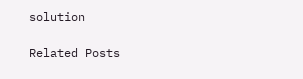solution

Related Posts